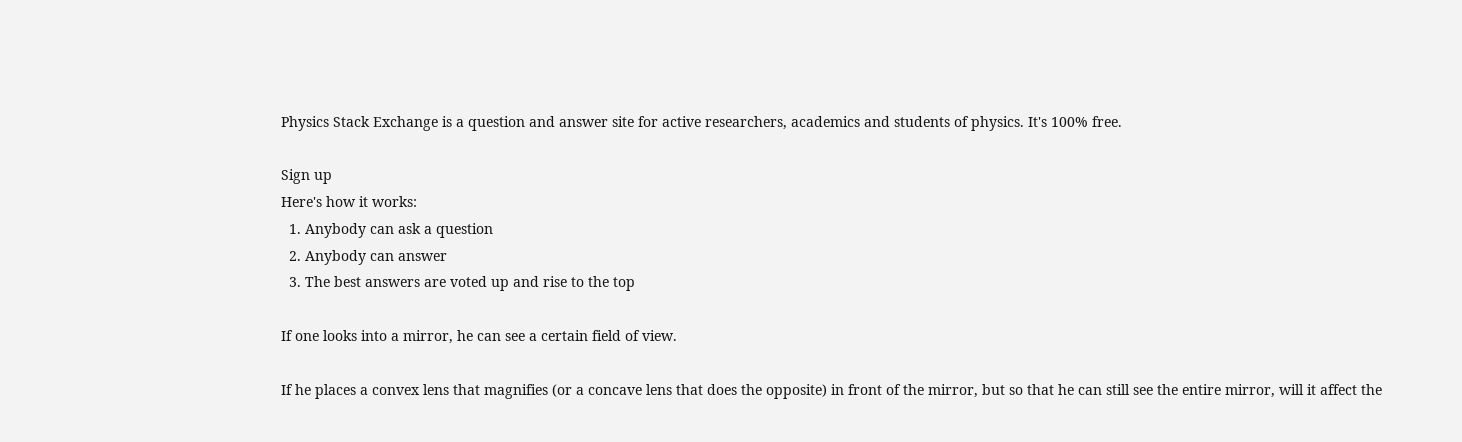Physics Stack Exchange is a question and answer site for active researchers, academics and students of physics. It's 100% free.

Sign up
Here's how it works:
  1. Anybody can ask a question
  2. Anybody can answer
  3. The best answers are voted up and rise to the top

If one looks into a mirror, he can see a certain field of view.

If he places a convex lens that magnifies (or a concave lens that does the opposite) in front of the mirror, but so that he can still see the entire mirror, will it affect the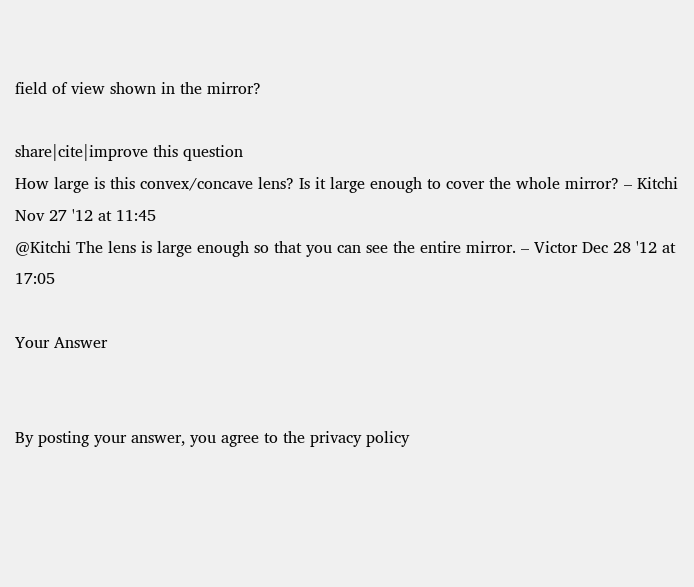field of view shown in the mirror?

share|cite|improve this question
How large is this convex/concave lens? Is it large enough to cover the whole mirror? – Kitchi Nov 27 '12 at 11:45
@Kitchi The lens is large enough so that you can see the entire mirror. – Victor Dec 28 '12 at 17:05

Your Answer


By posting your answer, you agree to the privacy policy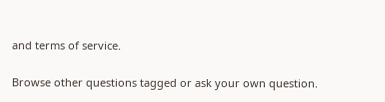and terms of service.

Browse other questions tagged or ask your own question.